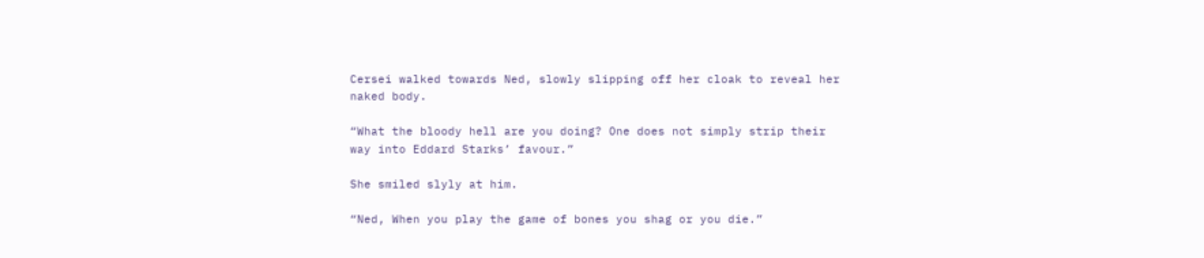Cersei walked towards Ned, slowly slipping off her cloak to reveal her naked body.

“What the bloody hell are you doing? One does not simply strip their way into Eddard Starks’ favour.”

She smiled slyly at him.

“Ned, When you play the game of bones you shag or you die.”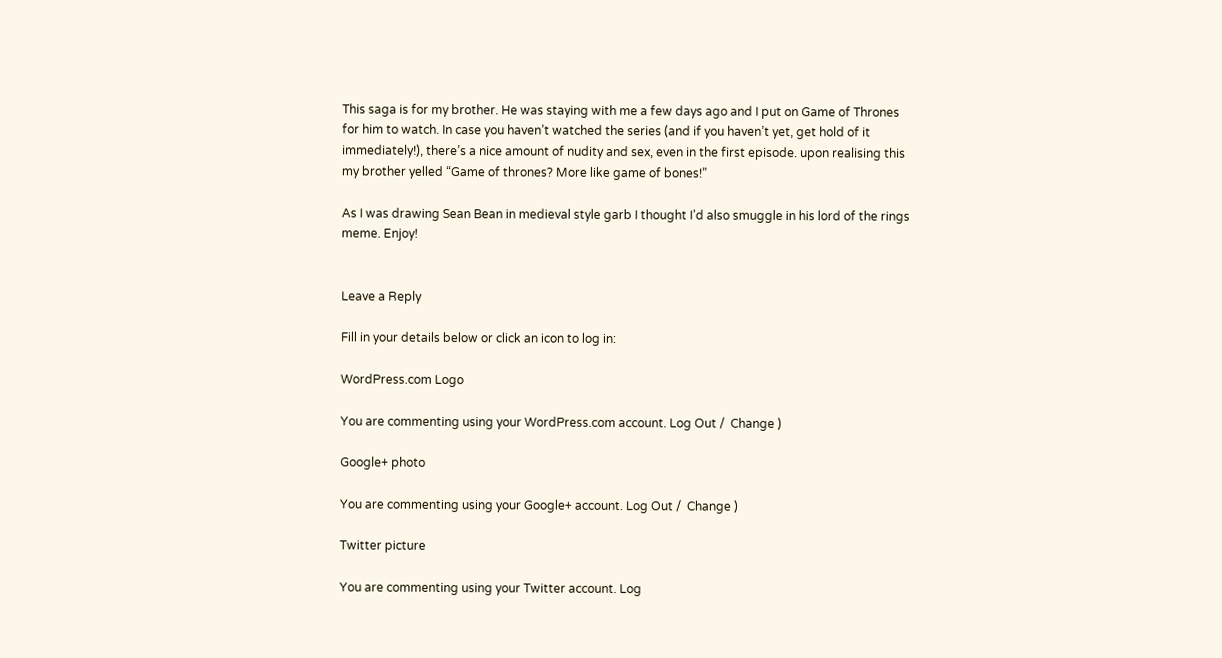This saga is for my brother. He was staying with me a few days ago and I put on Game of Thrones for him to watch. In case you haven’t watched the series (and if you haven’t yet, get hold of it immediately!), there’s a nice amount of nudity and sex, even in the first episode. upon realising this my brother yelled “Game of thrones? More like game of bones!”

As I was drawing Sean Bean in medieval style garb I thought I’d also smuggle in his lord of the rings meme. Enjoy!


Leave a Reply

Fill in your details below or click an icon to log in:

WordPress.com Logo

You are commenting using your WordPress.com account. Log Out /  Change )

Google+ photo

You are commenting using your Google+ account. Log Out /  Change )

Twitter picture

You are commenting using your Twitter account. Log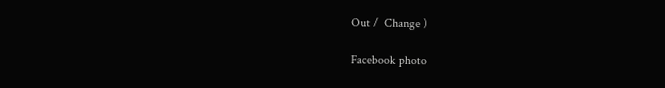Out /  Change )

Facebook photo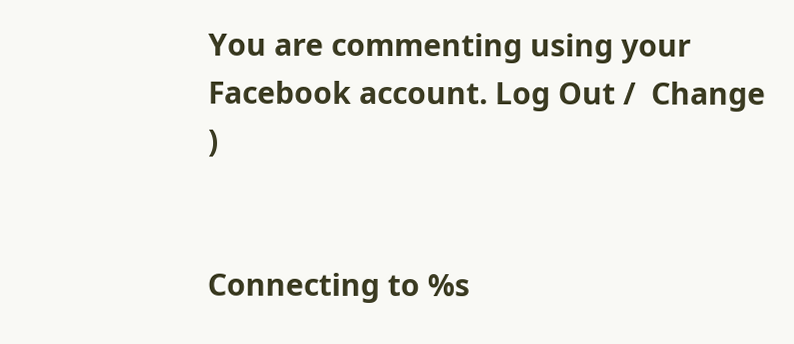You are commenting using your Facebook account. Log Out /  Change )


Connecting to %s